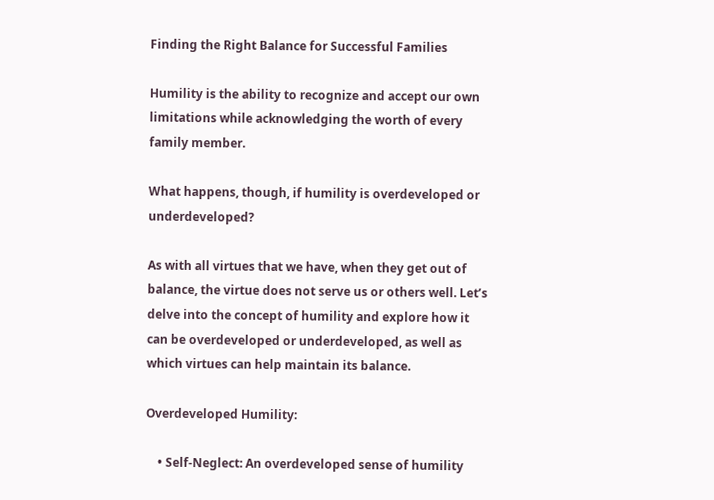Finding the Right Balance for Successful Families

Humility is the ability to recognize and accept our own limitations while acknowledging the worth of every family member.

What happens, though, if humility is overdeveloped or underdeveloped?

As with all virtues that we have, when they get out of balance, the virtue does not serve us or others well. Let’s delve into the concept of humility and explore how it can be overdeveloped or underdeveloped, as well as which virtues can help maintain its balance.

Overdeveloped Humility:

    • Self-Neglect: An overdeveloped sense of humility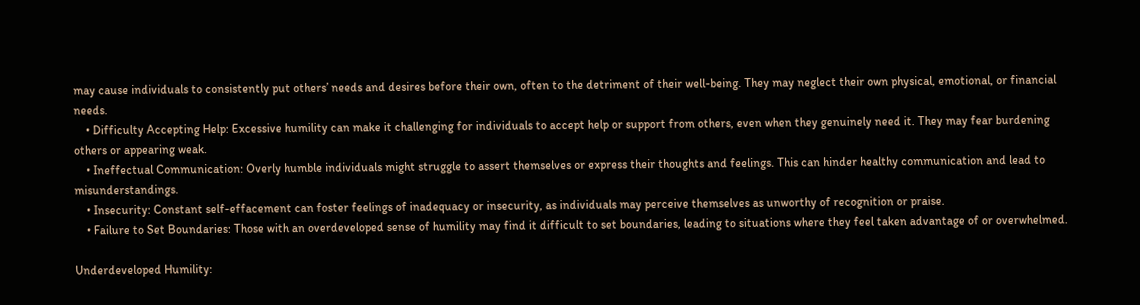may cause individuals to consistently put others’ needs and desires before their own, often to the detriment of their well-being. They may neglect their own physical, emotional, or financial needs.
    • Difficulty Accepting Help: Excessive humility can make it challenging for individuals to accept help or support from others, even when they genuinely need it. They may fear burdening others or appearing weak.
    • Ineffectual Communication: Overly humble individuals might struggle to assert themselves or express their thoughts and feelings. This can hinder healthy communication and lead to misunderstandings.
    • Insecurity: Constant self-effacement can foster feelings of inadequacy or insecurity, as individuals may perceive themselves as unworthy of recognition or praise.
    • Failure to Set Boundaries: Those with an overdeveloped sense of humility may find it difficult to set boundaries, leading to situations where they feel taken advantage of or overwhelmed.

Underdeveloped Humility: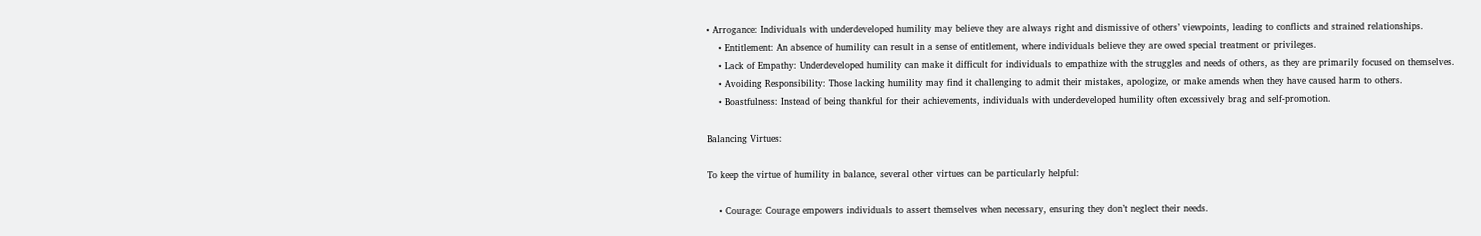• Arrogance: Individuals with underdeveloped humility may believe they are always right and dismissive of others’ viewpoints, leading to conflicts and strained relationships.
    • Entitlement: An absence of humility can result in a sense of entitlement, where individuals believe they are owed special treatment or privileges.
    • Lack of Empathy: Underdeveloped humility can make it difficult for individuals to empathize with the struggles and needs of others, as they are primarily focused on themselves.
    • Avoiding Responsibility: Those lacking humility may find it challenging to admit their mistakes, apologize, or make amends when they have caused harm to others.
    • Boastfulness: Instead of being thankful for their achievements, individuals with underdeveloped humility often excessively brag and self-promotion.

Balancing Virtues:

To keep the virtue of humility in balance, several other virtues can be particularly helpful:

    • Courage: Courage empowers individuals to assert themselves when necessary, ensuring they don’t neglect their needs.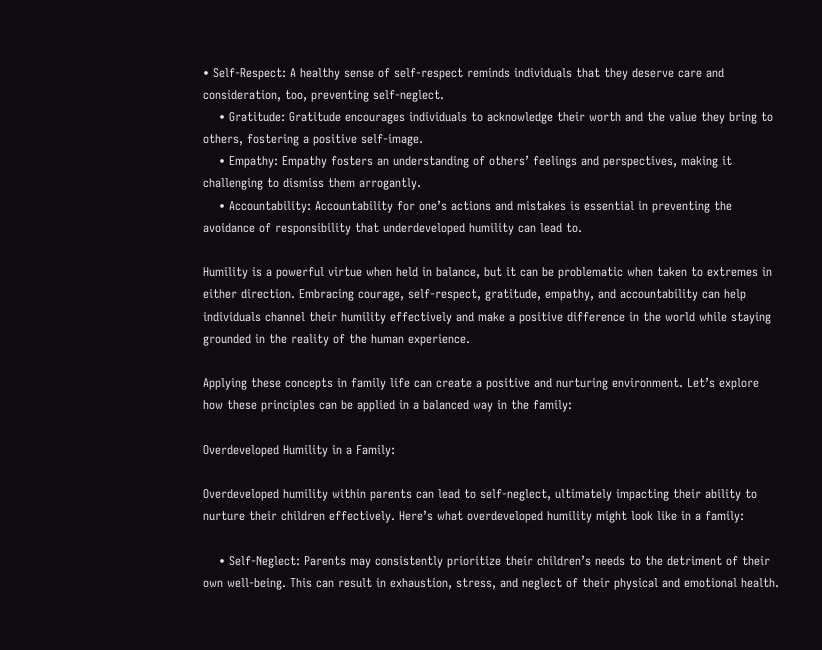• Self-Respect: A healthy sense of self-respect reminds individuals that they deserve care and consideration, too, preventing self-neglect.
    • Gratitude: Gratitude encourages individuals to acknowledge their worth and the value they bring to others, fostering a positive self-image.
    • Empathy: Empathy fosters an understanding of others’ feelings and perspectives, making it challenging to dismiss them arrogantly.
    • Accountability: Accountability for one’s actions and mistakes is essential in preventing the avoidance of responsibility that underdeveloped humility can lead to.

Humility is a powerful virtue when held in balance, but it can be problematic when taken to extremes in either direction. Embracing courage, self-respect, gratitude, empathy, and accountability can help individuals channel their humility effectively and make a positive difference in the world while staying grounded in the reality of the human experience.

Applying these concepts in family life can create a positive and nurturing environment. Let’s explore how these principles can be applied in a balanced way in the family:

Overdeveloped Humility in a Family:

Overdeveloped humility within parents can lead to self-neglect, ultimately impacting their ability to nurture their children effectively. Here’s what overdeveloped humility might look like in a family:

    • Self-Neglect: Parents may consistently prioritize their children’s needs to the detriment of their own well-being. This can result in exhaustion, stress, and neglect of their physical and emotional health.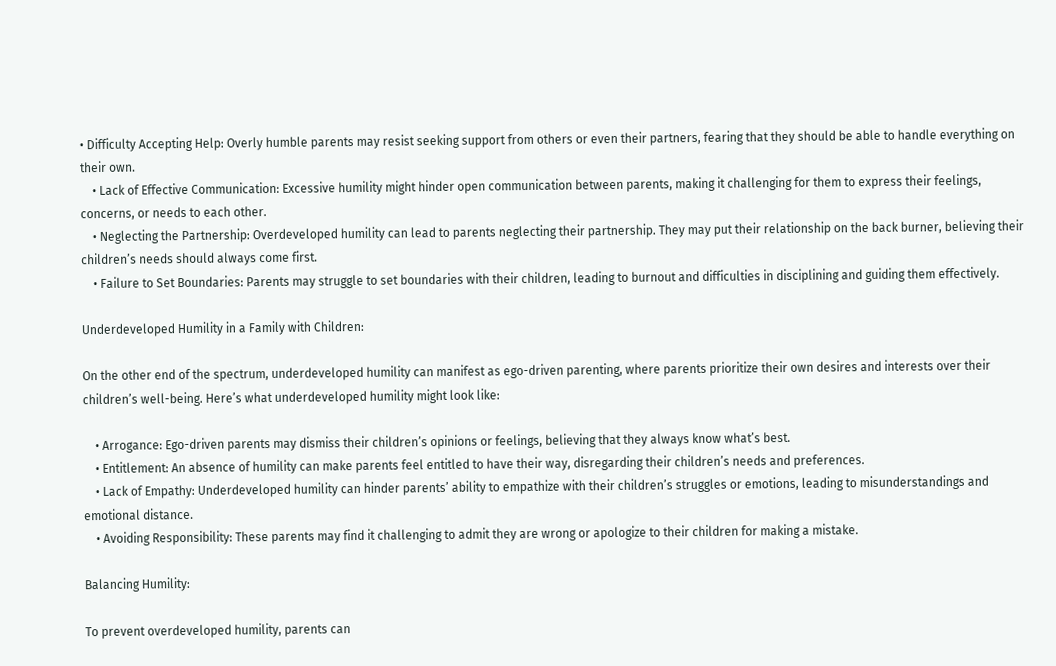• Difficulty Accepting Help: Overly humble parents may resist seeking support from others or even their partners, fearing that they should be able to handle everything on their own.
    • Lack of Effective Communication: Excessive humility might hinder open communication between parents, making it challenging for them to express their feelings, concerns, or needs to each other.
    • Neglecting the Partnership: Overdeveloped humility can lead to parents neglecting their partnership. They may put their relationship on the back burner, believing their children’s needs should always come first.
    • Failure to Set Boundaries: Parents may struggle to set boundaries with their children, leading to burnout and difficulties in disciplining and guiding them effectively.

Underdeveloped Humility in a Family with Children:

On the other end of the spectrum, underdeveloped humility can manifest as ego-driven parenting, where parents prioritize their own desires and interests over their children’s well-being. Here’s what underdeveloped humility might look like:

    • Arrogance: Ego-driven parents may dismiss their children’s opinions or feelings, believing that they always know what’s best.
    • Entitlement: An absence of humility can make parents feel entitled to have their way, disregarding their children’s needs and preferences.
    • Lack of Empathy: Underdeveloped humility can hinder parents’ ability to empathize with their children’s struggles or emotions, leading to misunderstandings and emotional distance.
    • Avoiding Responsibility: These parents may find it challenging to admit they are wrong or apologize to their children for making a mistake.

Balancing Humility:

To prevent overdeveloped humility, parents can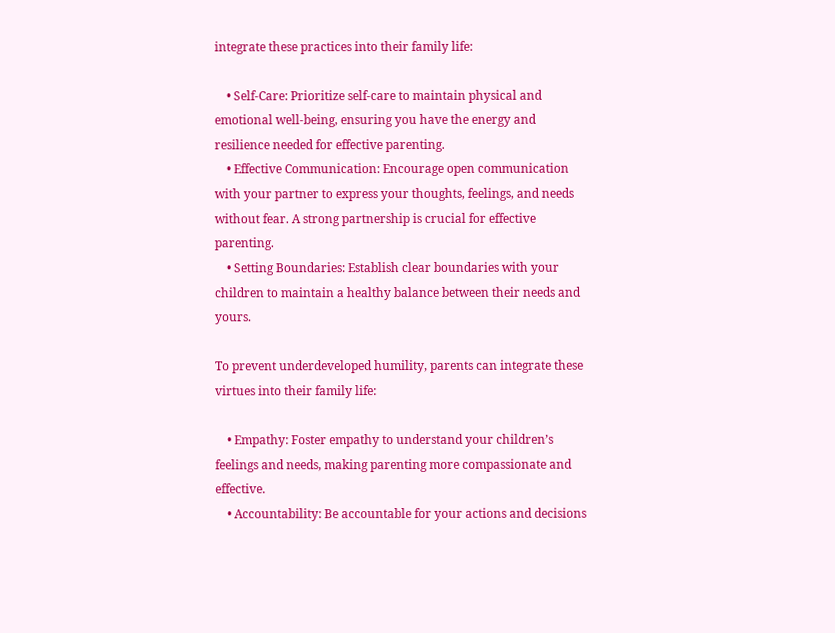integrate these practices into their family life:

    • Self-Care: Prioritize self-care to maintain physical and emotional well-being, ensuring you have the energy and resilience needed for effective parenting.
    • Effective Communication: Encourage open communication with your partner to express your thoughts, feelings, and needs without fear. A strong partnership is crucial for effective parenting.
    • Setting Boundaries: Establish clear boundaries with your children to maintain a healthy balance between their needs and yours.

To prevent underdeveloped humility, parents can integrate these virtues into their family life:

    • Empathy: Foster empathy to understand your children’s feelings and needs, making parenting more compassionate and effective.
    • Accountability: Be accountable for your actions and decisions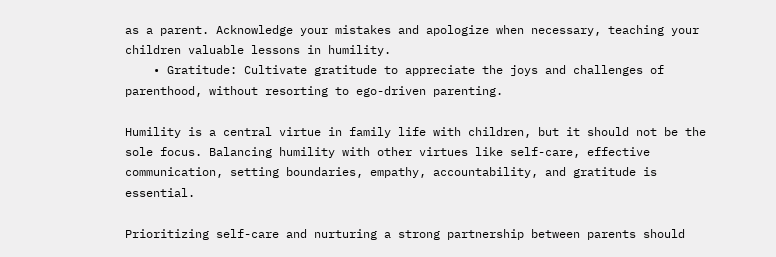as a parent. Acknowledge your mistakes and apologize when necessary, teaching your children valuable lessons in humility.
    • Gratitude: Cultivate gratitude to appreciate the joys and challenges of parenthood, without resorting to ego-driven parenting.

Humility is a central virtue in family life with children, but it should not be the sole focus. Balancing humility with other virtues like self-care, effective communication, setting boundaries, empathy, accountability, and gratitude is essential.

Prioritizing self-care and nurturing a strong partnership between parents should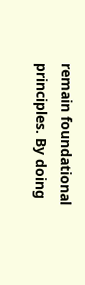remain foundational principles. By doing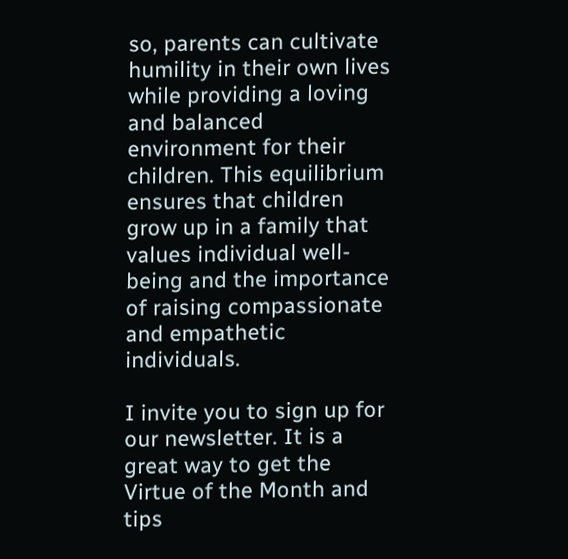so, parents can cultivate humility in their own lives while providing a loving and balanced environment for their children. This equilibrium ensures that children grow up in a family that values individual well-being and the importance of raising compassionate and empathetic individuals.

I invite you to sign up for our newsletter. It is a great way to get the Virtue of the Month and tips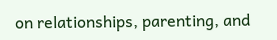on relationships, parenting, and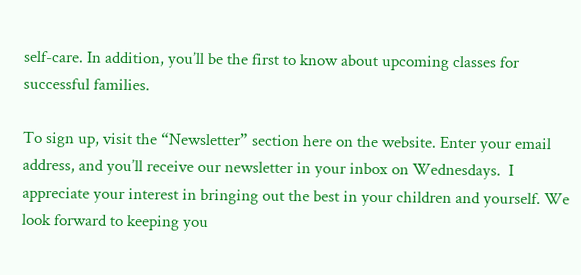self-care. In addition, you’ll be the first to know about upcoming classes for successful families.

To sign up, visit the “Newsletter” section here on the website. Enter your email address, and you’ll receive our newsletter in your inbox on Wednesdays.  I appreciate your interest in bringing out the best in your children and yourself. We look forward to keeping you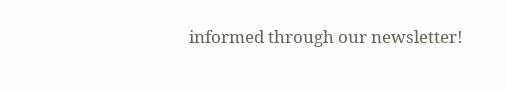informed through our newsletter!